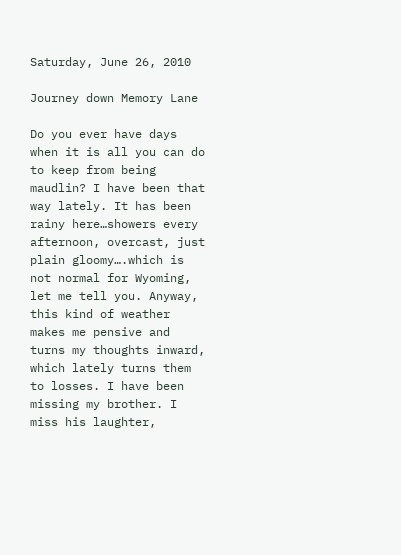Saturday, June 26, 2010

Journey down Memory Lane

Do you ever have days when it is all you can do to keep from being maudlin? I have been that way lately. It has been rainy here…showers every afternoon, overcast, just plain gloomy….which is not normal for Wyoming, let me tell you. Anyway, this kind of weather makes me pensive and turns my thoughts inward, which lately turns them to losses. I have been missing my brother. I miss his laughter,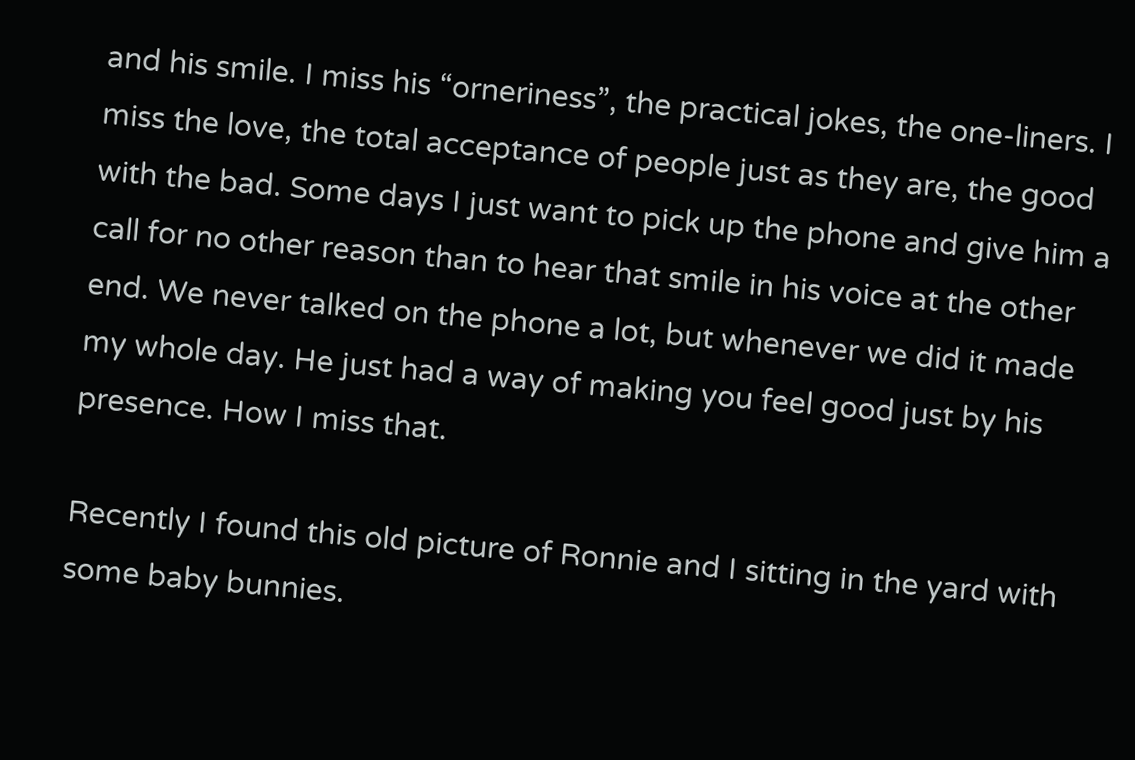and his smile. I miss his “orneriness”, the practical jokes, the one-liners. I miss the love, the total acceptance of people just as they are, the good with the bad. Some days I just want to pick up the phone and give him a call for no other reason than to hear that smile in his voice at the other end. We never talked on the phone a lot, but whenever we did it made my whole day. He just had a way of making you feel good just by his presence. How I miss that.

Recently I found this old picture of Ronnie and I sitting in the yard with some baby bunnies.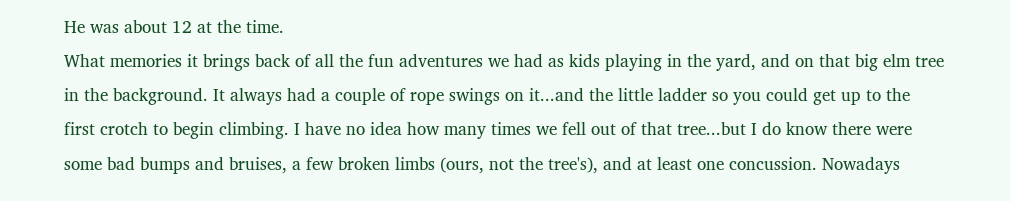He was about 12 at the time.
What memories it brings back of all the fun adventures we had as kids playing in the yard, and on that big elm tree in the background. It always had a couple of rope swings on it...and the little ladder so you could get up to the first crotch to begin climbing. I have no idea how many times we fell out of that tree...but I do know there were some bad bumps and bruises, a few broken limbs (ours, not the tree's), and at least one concussion. Nowadays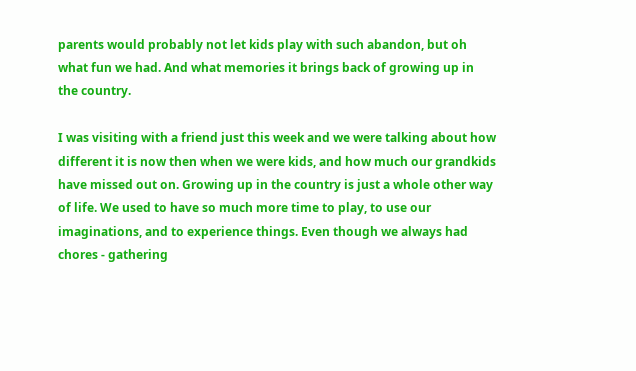parents would probably not let kids play with such abandon, but oh what fun we had. And what memories it brings back of growing up in the country.

I was visiting with a friend just this week and we were talking about how different it is now then when we were kids, and how much our grandkids have missed out on. Growing up in the country is just a whole other way of life. We used to have so much more time to play, to use our imaginations, and to experience things. Even though we always had chores - gathering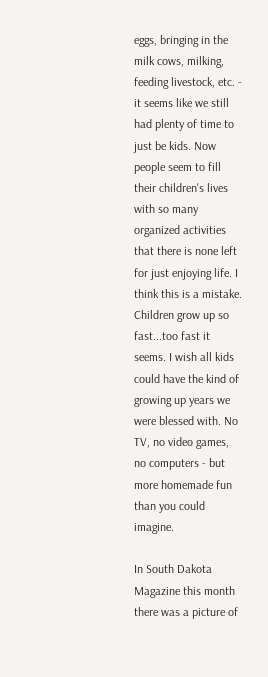eggs, bringing in the milk cows, milking, feeding livestock, etc. - it seems like we still had plenty of time to just be kids. Now people seem to fill their children's lives with so many organized activities that there is none left for just enjoying life. I think this is a mistake. Children grow up so fast...too fast it seems. I wish all kids could have the kind of growing up years we were blessed with. No TV, no video games, no computers - but more homemade fun than you could imagine.

In South Dakota Magazine this month there was a picture of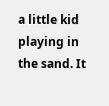a little kid playing in the sand. It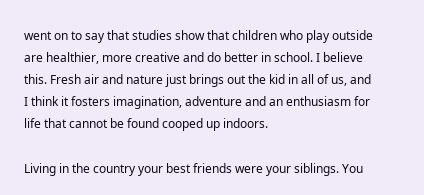went on to say that studies show that children who play outside are healthier, more creative and do better in school. I believe this. Fresh air and nature just brings out the kid in all of us, and I think it fosters imagination, adventure and an enthusiasm for life that cannot be found cooped up indoors.

Living in the country your best friends were your siblings. You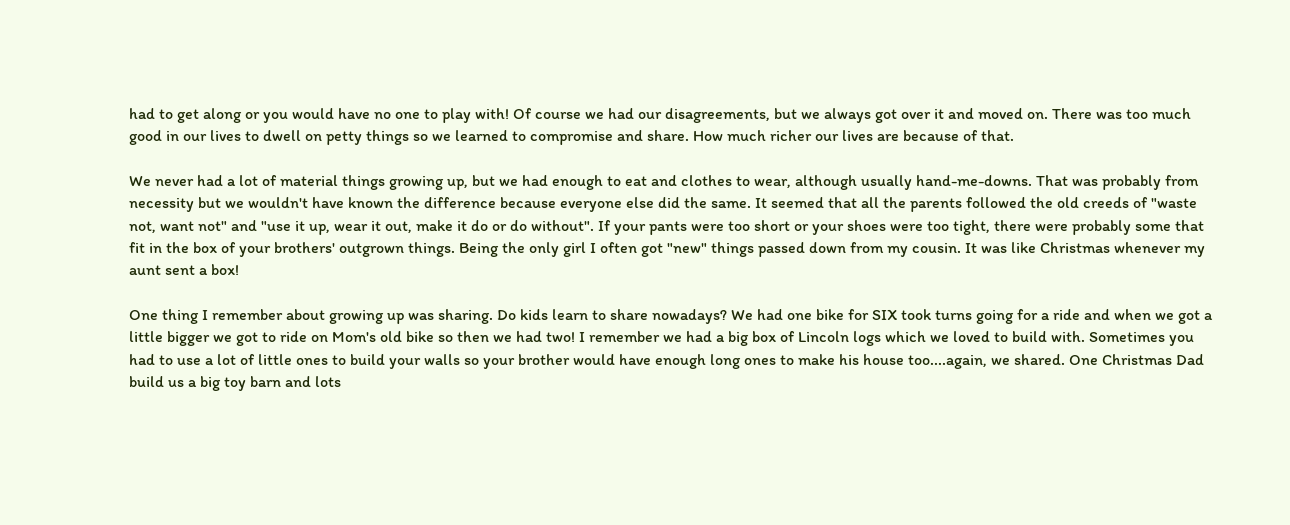had to get along or you would have no one to play with! Of course we had our disagreements, but we always got over it and moved on. There was too much good in our lives to dwell on petty things so we learned to compromise and share. How much richer our lives are because of that.

We never had a lot of material things growing up, but we had enough to eat and clothes to wear, although usually hand-me-downs. That was probably from necessity but we wouldn't have known the difference because everyone else did the same. It seemed that all the parents followed the old creeds of "waste not, want not" and "use it up, wear it out, make it do or do without". If your pants were too short or your shoes were too tight, there were probably some that fit in the box of your brothers' outgrown things. Being the only girl I often got "new" things passed down from my cousin. It was like Christmas whenever my aunt sent a box!

One thing I remember about growing up was sharing. Do kids learn to share nowadays? We had one bike for SIX took turns going for a ride and when we got a little bigger we got to ride on Mom's old bike so then we had two! I remember we had a big box of Lincoln logs which we loved to build with. Sometimes you had to use a lot of little ones to build your walls so your brother would have enough long ones to make his house too....again, we shared. One Christmas Dad build us a big toy barn and lots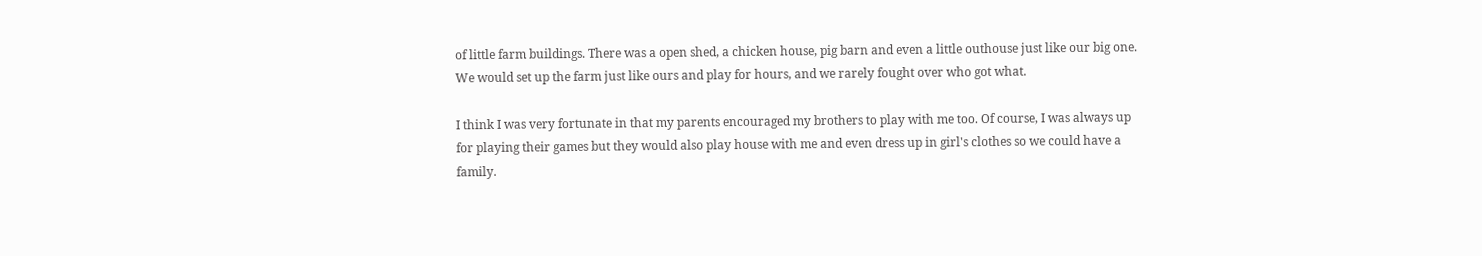of little farm buildings. There was a open shed, a chicken house, pig barn and even a little outhouse just like our big one. We would set up the farm just like ours and play for hours, and we rarely fought over who got what.

I think I was very fortunate in that my parents encouraged my brothers to play with me too. Of course, I was always up for playing their games but they would also play house with me and even dress up in girl's clothes so we could have a family.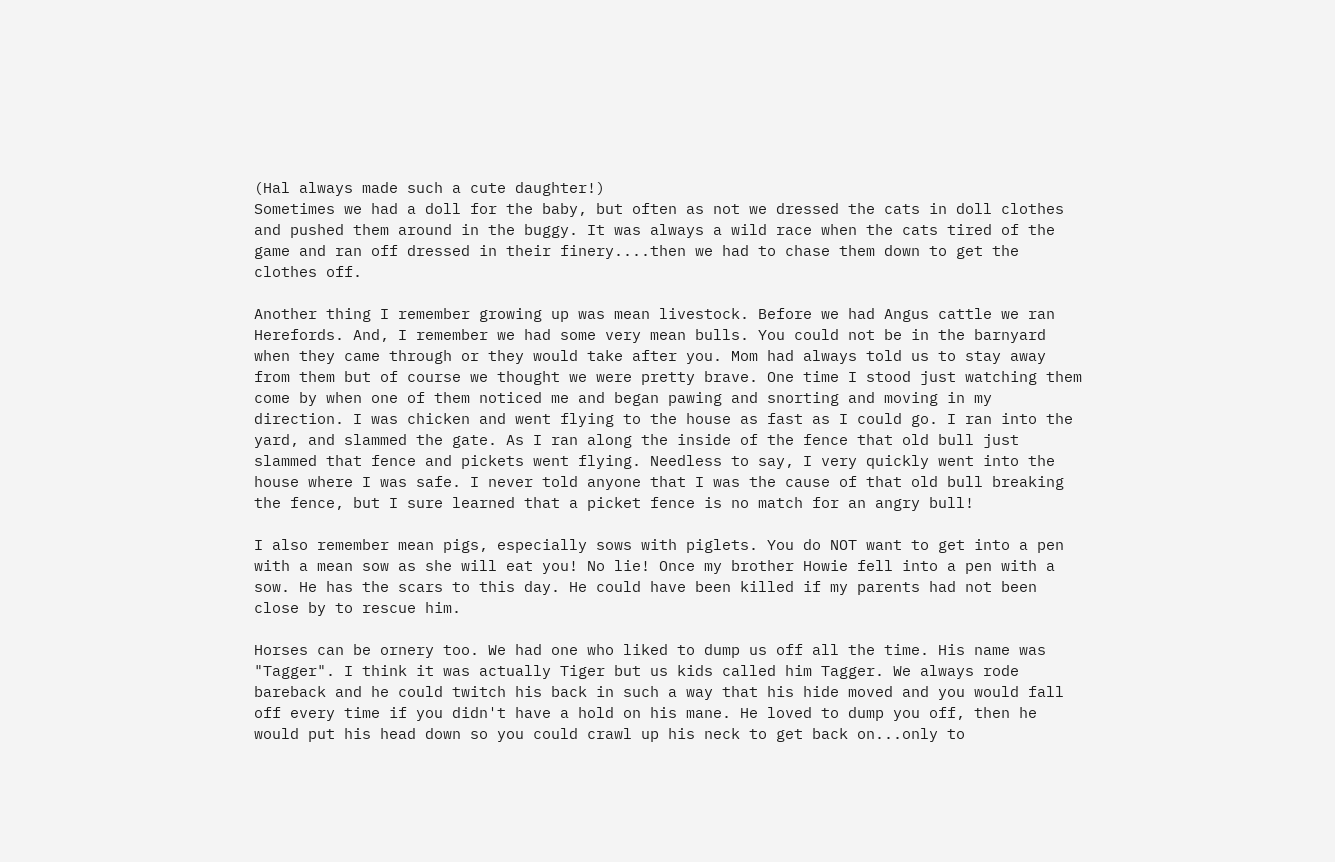(Hal always made such a cute daughter!)
Sometimes we had a doll for the baby, but often as not we dressed the cats in doll clothes and pushed them around in the buggy. It was always a wild race when the cats tired of the game and ran off dressed in their finery....then we had to chase them down to get the clothes off.

Another thing I remember growing up was mean livestock. Before we had Angus cattle we ran Herefords. And, I remember we had some very mean bulls. You could not be in the barnyard when they came through or they would take after you. Mom had always told us to stay away from them but of course we thought we were pretty brave. One time I stood just watching them come by when one of them noticed me and began pawing and snorting and moving in my direction. I was chicken and went flying to the house as fast as I could go. I ran into the yard, and slammed the gate. As I ran along the inside of the fence that old bull just slammed that fence and pickets went flying. Needless to say, I very quickly went into the house where I was safe. I never told anyone that I was the cause of that old bull breaking the fence, but I sure learned that a picket fence is no match for an angry bull!

I also remember mean pigs, especially sows with piglets. You do NOT want to get into a pen with a mean sow as she will eat you! No lie! Once my brother Howie fell into a pen with a sow. He has the scars to this day. He could have been killed if my parents had not been close by to rescue him.

Horses can be ornery too. We had one who liked to dump us off all the time. His name was "Tagger". I think it was actually Tiger but us kids called him Tagger. We always rode bareback and he could twitch his back in such a way that his hide moved and you would fall off every time if you didn't have a hold on his mane. He loved to dump you off, then he would put his head down so you could crawl up his neck to get back on...only to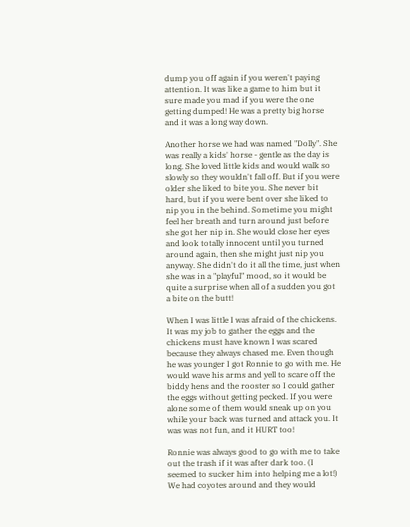dump you off again if you weren't paying attention. It was like a game to him but it sure made you mad if you were the one getting dumped! He was a pretty big horse and it was a long way down.

Another horse we had was named "Dolly". She was really a kids' horse - gentle as the day is long. She loved little kids and would walk so slowly so they wouldn't fall off. But if you were older she liked to bite you. She never bit hard, but if you were bent over she liked to nip you in the behind. Sometime you might feel her breath and turn around just before she got her nip in. She would close her eyes and look totally innocent until you turned around again, then she might just nip you anyway. She didn't do it all the time, just when she was in a "playful" mood, so it would be quite a surprise when all of a sudden you got a bite on the butt!

When I was little I was afraid of the chickens. It was my job to gather the eggs and the chickens must have known I was scared because they always chased me. Even though he was younger I got Ronnie to go with me. He would wave his arms and yell to scare off the biddy hens and the rooster so I could gather the eggs without getting pecked. If you were alone some of them would sneak up on you while your back was turned and attack you. It was was not fun, and it HURT too!

Ronnie was always good to go with me to take out the trash if it was after dark too. (I seemed to sucker him into helping me a lot!) We had coyotes around and they would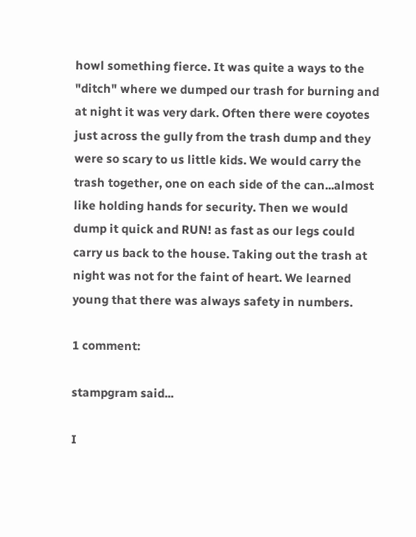howl something fierce. It was quite a ways to the "ditch" where we dumped our trash for burning and at night it was very dark. Often there were coyotes just across the gully from the trash dump and they were so scary to us little kids. We would carry the trash together, one on each side of the can...almost like holding hands for security. Then we would dump it quick and RUN! as fast as our legs could carry us back to the house. Taking out the trash at night was not for the faint of heart. We learned young that there was always safety in numbers.

1 comment:

stampgram said...

I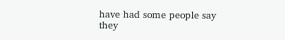have had some people say they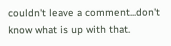couldn't leave a comment...don't know what is up with that.